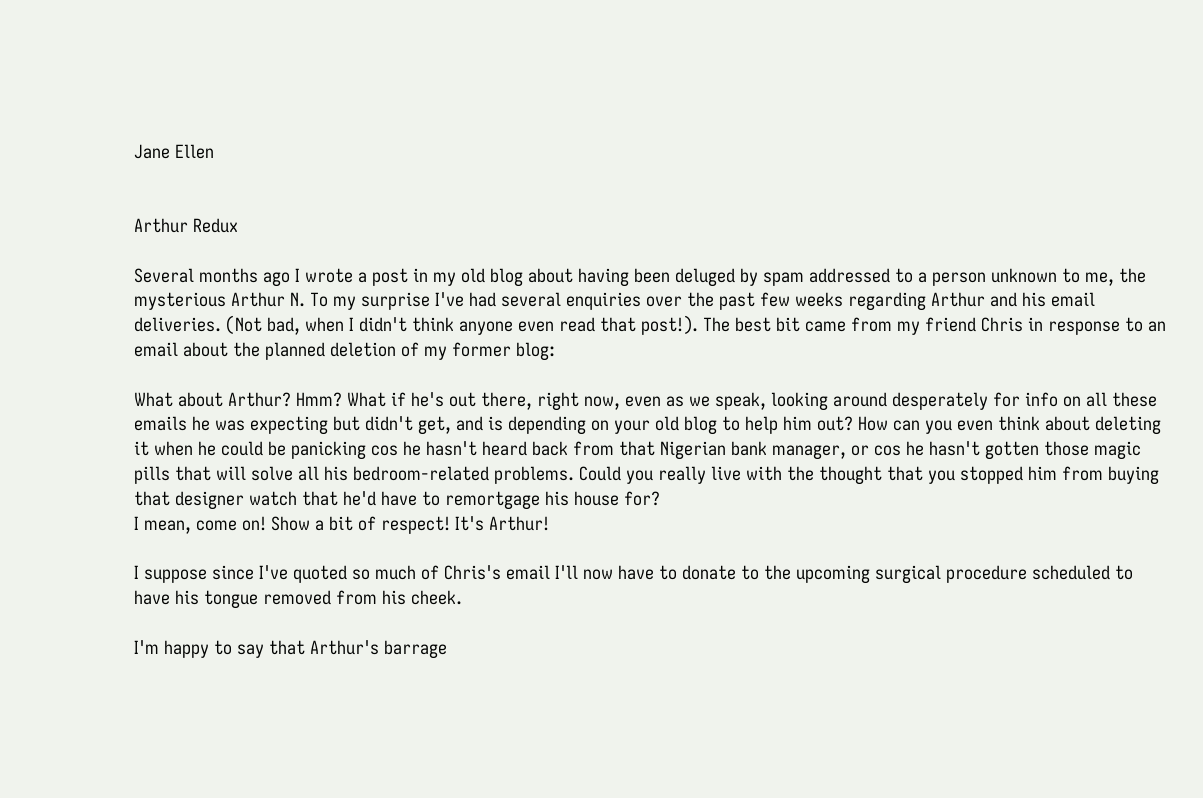Jane Ellen


Arthur Redux

Several months ago I wrote a post in my old blog about having been deluged by spam addressed to a person unknown to me, the mysterious Arthur N. To my surprise I've had several enquiries over the past few weeks regarding Arthur and his email deliveries. (Not bad, when I didn't think anyone even read that post!). The best bit came from my friend Chris in response to an email about the planned deletion of my former blog:

What about Arthur? Hmm? What if he's out there, right now, even as we speak, looking around desperately for info on all these emails he was expecting but didn't get, and is depending on your old blog to help him out? How can you even think about deleting it when he could be panicking cos he hasn't heard back from that Nigerian bank manager, or cos he hasn't gotten those magic pills that will solve all his bedroom-related problems. Could you really live with the thought that you stopped him from buying that designer watch that he'd have to remortgage his house for?
I mean, come on! Show a bit of respect! It's Arthur!

I suppose since I've quoted so much of Chris's email I'll now have to donate to the upcoming surgical procedure scheduled to have his tongue removed from his cheek.

I'm happy to say that Arthur's barrage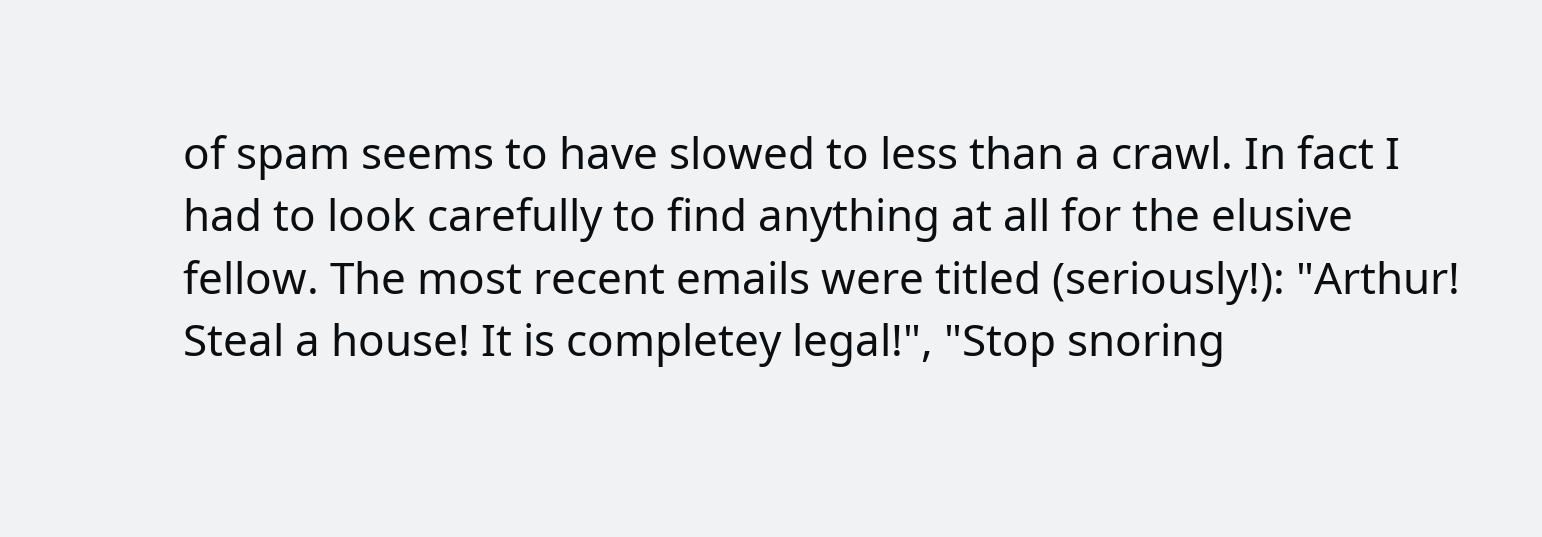of spam seems to have slowed to less than a crawl. In fact I had to look carefully to find anything at all for the elusive fellow. The most recent emails were titled (seriously!): "Arthur! Steal a house! It is completey legal!", "Stop snoring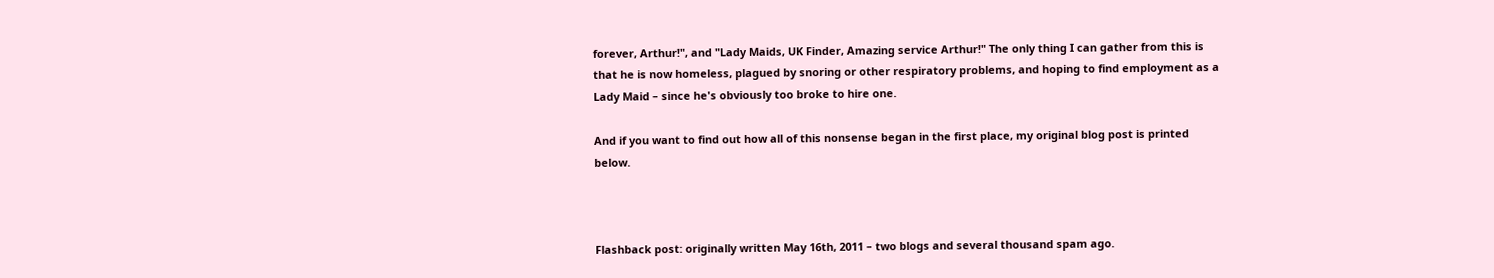forever, Arthur!", and "Lady Maids, UK Finder, Amazing service Arthur!" The only thing I can gather from this is that he is now homeless, plagued by snoring or other respiratory problems, and hoping to find employment as a Lady Maid – since he's obviously too broke to hire one.

And if you want to find out how all of this nonsense began in the first place, my original blog post is printed below.



Flashback post: originally written May 16th, 2011 – two blogs and several thousand spam ago.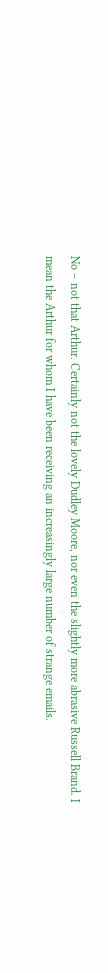No – not that Arthur. Certainly not the lovely Dudley Moore, nor even the slightly more abrasive Russell Brand. I mean the Arthur for whom I have been receiving an increasingly large number of strange emails.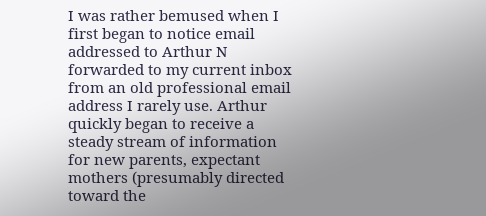I was rather bemused when I first began to notice email addressed to Arthur N forwarded to my current inbox from an old professional email address I rarely use. Arthur quickly began to receive a steady stream of information for new parents, expectant mothers (presumably directed toward the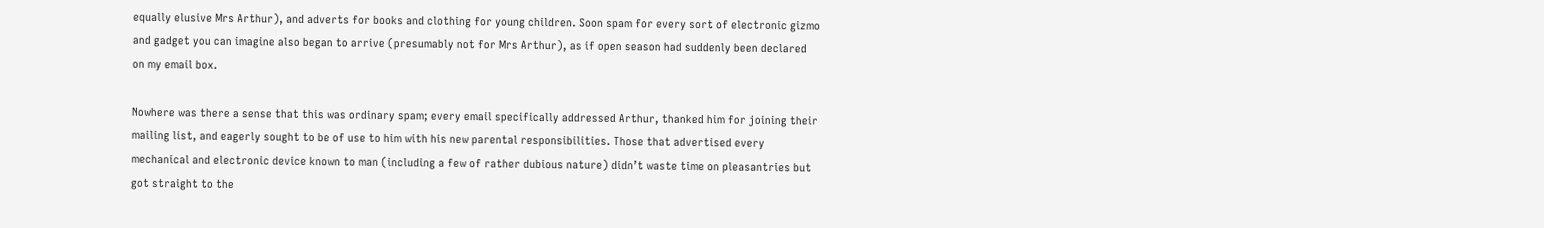equally elusive Mrs Arthur), and adverts for books and clothing for young children. Soon spam for every sort of electronic gizmo and gadget you can imagine also began to arrive (presumably not for Mrs Arthur), as if open season had suddenly been declared on my email box.

Nowhere was there a sense that this was ordinary spam; every email specifically addressed Arthur, thanked him for joining their mailing list, and eagerly sought to be of use to him with his new parental responsibilities. Those that advertised every mechanical and electronic device known to man (including a few of rather dubious nature) didn’t waste time on pleasantries but got straight to the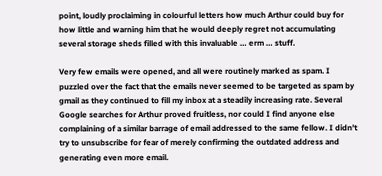point, loudly proclaiming in colourful letters how much Arthur could buy for how little and warning him that he would deeply regret not accumulating several storage sheds filled with this invaluable … erm … stuff.

Very few emails were opened, and all were routinely marked as spam. I puzzled over the fact that the emails never seemed to be targeted as spam by gmail as they continued to fill my inbox at a steadily increasing rate. Several Google searches for Arthur proved fruitless, nor could I find anyone else complaining of a similar barrage of email addressed to the same fellow. I didn't try to unsubscribe for fear of merely confirming the outdated address and generating even more email.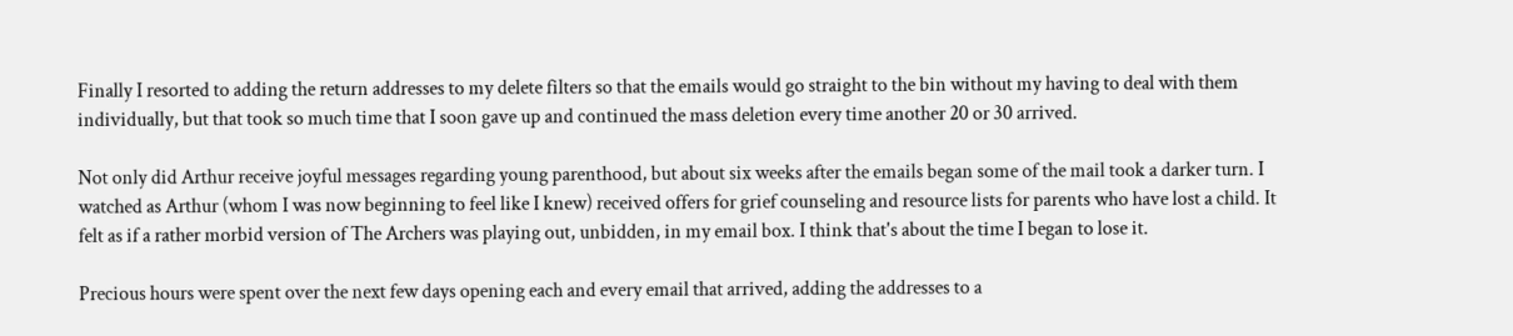Finally I resorted to adding the return addresses to my delete filters so that the emails would go straight to the bin without my having to deal with them individually, but that took so much time that I soon gave up and continued the mass deletion every time another 20 or 30 arrived.

Not only did Arthur receive joyful messages regarding young parenthood, but about six weeks after the emails began some of the mail took a darker turn. I watched as Arthur (whom I was now beginning to feel like I knew) received offers for grief counseling and resource lists for parents who have lost a child. It felt as if a rather morbid version of The Archers was playing out, unbidden, in my email box. I think that's about the time I began to lose it.

Precious hours were spent over the next few days opening each and every email that arrived, adding the addresses to a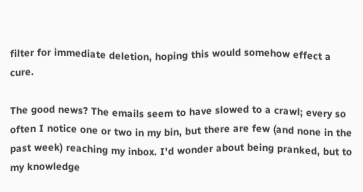filter for immediate deletion, hoping this would somehow effect a cure.

The good news? The emails seem to have slowed to a crawl; every so often I notice one or two in my bin, but there are few (and none in the past week) reaching my inbox. I'd wonder about being pranked, but to my knowledge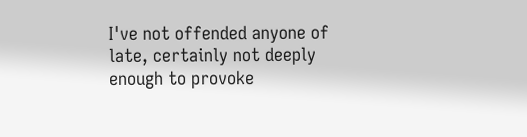I've not offended anyone of late, certainly not deeply enough to provoke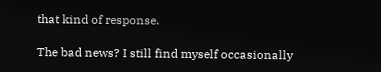that kind of response.

The bad news? I still find myself occasionally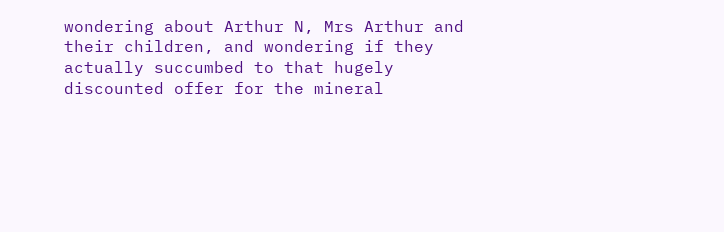wondering about Arthur N, Mrs Arthur and their children, and wondering if they actually succumbed to that hugely discounted offer for the mineral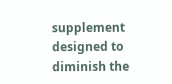supplement designed to diminish the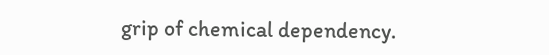grip of chemical dependency.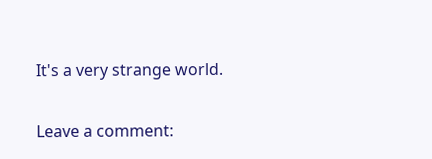It's a very strange world.

Leave a comment: